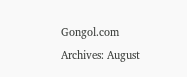Gongol.com Archives: August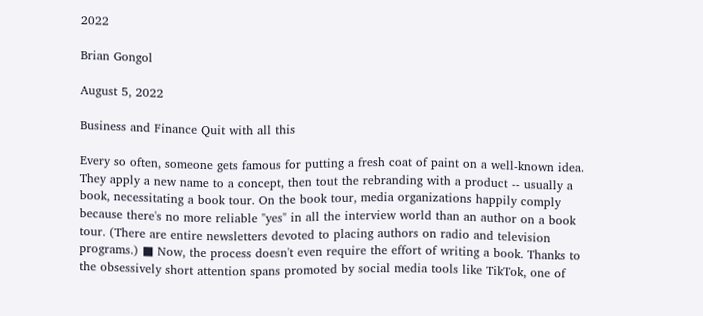2022

Brian Gongol

August 5, 2022

Business and Finance Quit with all this

Every so often, someone gets famous for putting a fresh coat of paint on a well-known idea. They apply a new name to a concept, then tout the rebranding with a product -- usually a book, necessitating a book tour. On the book tour, media organizations happily comply because there's no more reliable "yes" in all the interview world than an author on a book tour. (There are entire newsletters devoted to placing authors on radio and television programs.) ■ Now, the process doesn't even require the effort of writing a book. Thanks to the obsessively short attention spans promoted by social media tools like TikTok, one of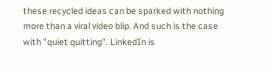these recycled ideas can be sparked with nothing more than a viral video blip. And such is the case with "quiet quitting". LinkedIn is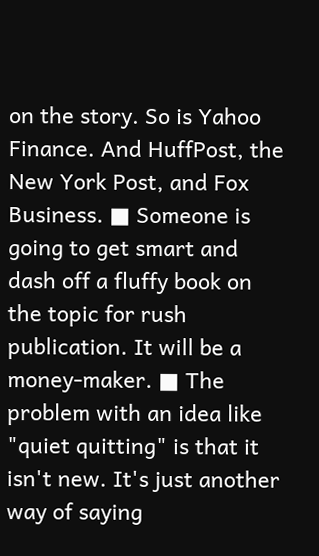on the story. So is Yahoo Finance. And HuffPost, the New York Post, and Fox Business. ■ Someone is going to get smart and dash off a fluffy book on the topic for rush publication. It will be a money-maker. ■ The problem with an idea like "quiet quitting" is that it isn't new. It's just another way of saying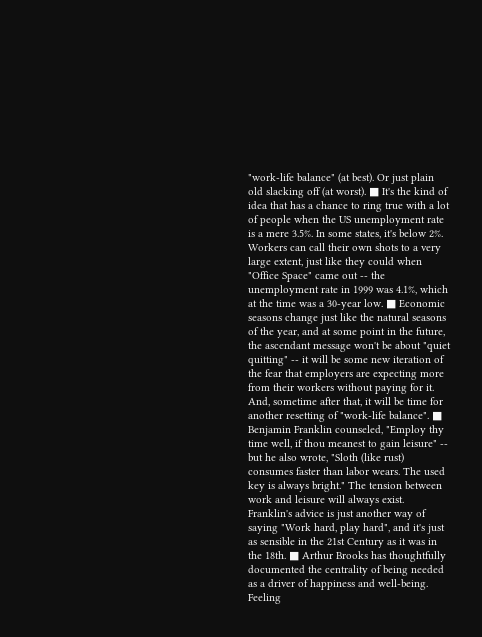"work-life balance" (at best). Or just plain old slacking off (at worst). ■ It's the kind of idea that has a chance to ring true with a lot of people when the US unemployment rate is a mere 3.5%. In some states, it's below 2%. Workers can call their own shots to a very large extent, just like they could when "Office Space" came out -- the unemployment rate in 1999 was 4.1%, which at the time was a 30-year low. ■ Economic seasons change just like the natural seasons of the year, and at some point in the future, the ascendant message won't be about "quiet quitting" -- it will be some new iteration of the fear that employers are expecting more from their workers without paying for it. And, sometime after that, it will be time for another resetting of "work-life balance". ■ Benjamin Franklin counseled, "Employ thy time well, if thou meanest to gain leisure" -- but he also wrote, "Sloth (like rust) consumes faster than labor wears. The used key is always bright." The tension between work and leisure will always exist. Franklin's advice is just another way of saying "Work hard, play hard", and it's just as sensible in the 21st Century as it was in the 18th. ■ Arthur Brooks has thoughtfully documented the centrality of being needed as a driver of happiness and well-being. Feeling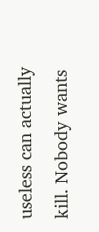useless can actually kill. Nobody wants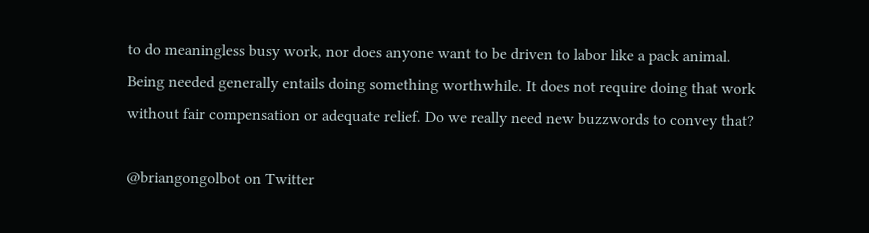to do meaningless busy work, nor does anyone want to be driven to labor like a pack animal. Being needed generally entails doing something worthwhile. It does not require doing that work without fair compensation or adequate relief. Do we really need new buzzwords to convey that?

@briangongolbot on Twitter